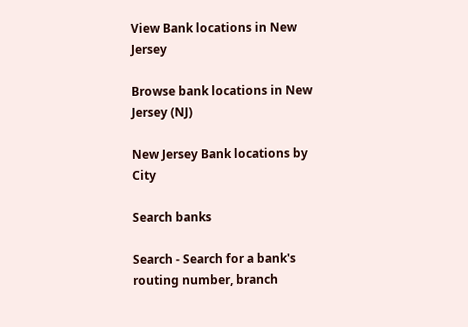View Bank locations in New Jersey

Browse bank locations in New Jersey (NJ)

New Jersey Bank locations by City

Search banks

Search - Search for a bank's routing number, branch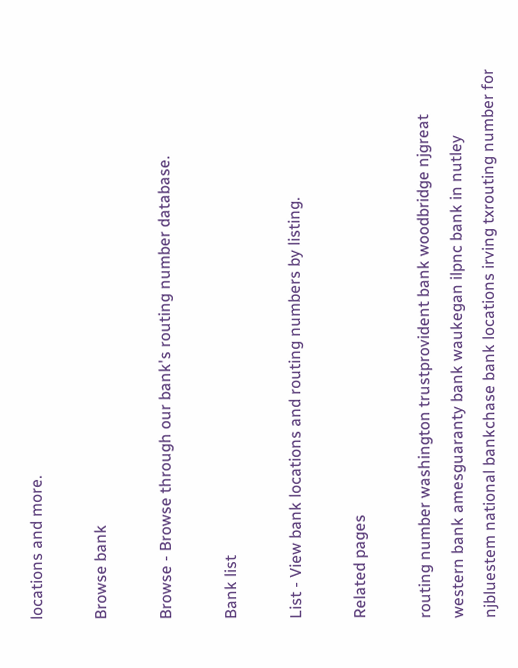locations and more.

Browse bank

Browse - Browse through our bank's routing number database.

Bank list

List - View bank locations and routing numbers by listing.

Related pages

routing number washington trustprovident bank woodbridge njgreat western bank amesguaranty bank waukegan ilpnc bank in nutley njbluestem national bankchase bank locations irving txrouting number for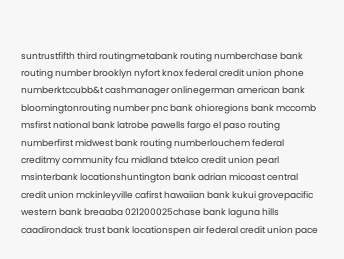suntrustfifth third routingmetabank routing numberchase bank routing number brooklyn nyfort knox federal credit union phone numberktccubb&t cashmanager onlinegerman american bank bloomingtonrouting number pnc bank ohioregions bank mccomb msfirst national bank latrobe pawells fargo el paso routing numberfirst midwest bank routing numberlouchem federal creditmy community fcu midland txtelco credit union pearl msinterbank locationshuntington bank adrian micoast central credit union mckinleyville cafirst hawaiian bank kukui grovepacific western bank breaaba 021200025chase bank laguna hills caadirondack trust bank locationspen air federal credit union pace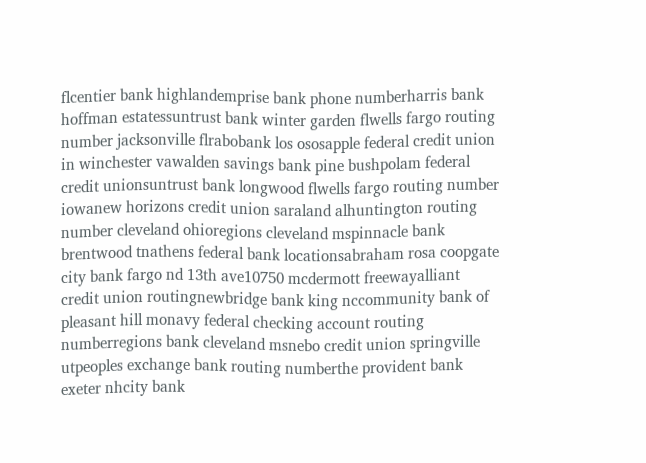flcentier bank highlandemprise bank phone numberharris bank hoffman estatessuntrust bank winter garden flwells fargo routing number jacksonville flrabobank los ososapple federal credit union in winchester vawalden savings bank pine bushpolam federal credit unionsuntrust bank longwood flwells fargo routing number iowanew horizons credit union saraland alhuntington routing number cleveland ohioregions cleveland mspinnacle bank brentwood tnathens federal bank locationsabraham rosa coopgate city bank fargo nd 13th ave10750 mcdermott freewayalliant credit union routingnewbridge bank king nccommunity bank of pleasant hill monavy federal checking account routing numberregions bank cleveland msnebo credit union springville utpeoples exchange bank routing numberthe provident bank exeter nhcity bank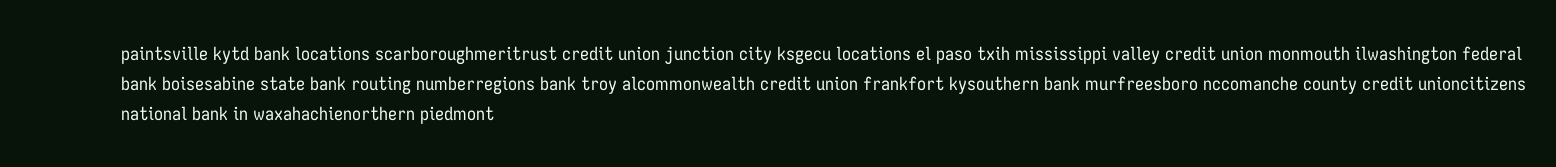paintsville kytd bank locations scarboroughmeritrust credit union junction city ksgecu locations el paso txih mississippi valley credit union monmouth ilwashington federal bank boisesabine state bank routing numberregions bank troy alcommonwealth credit union frankfort kysouthern bank murfreesboro nccomanche county credit unioncitizens national bank in waxahachienorthern piedmont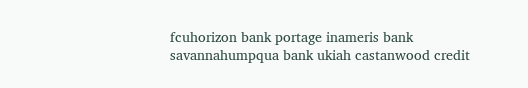fcuhorizon bank portage inameris bank savannahumpqua bank ukiah castanwood credit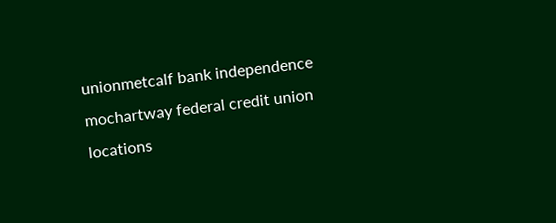unionmetcalf bank independence mochartway federal credit union locations